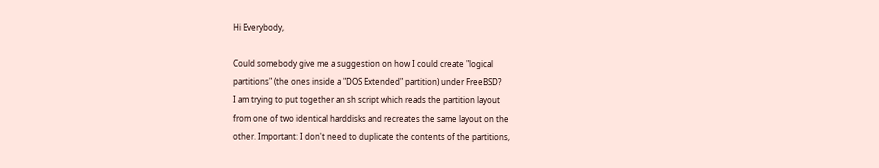Hi Everybody,

Could somebody give me a suggestion on how I could create "logical
partitions" (the ones inside a "DOS Extended" partition) under FreeBSD?
I am trying to put together an sh script which reads the partition layout
from one of two identical harddisks and recreates the same layout on the
other. Important: I don't need to duplicate the contents of the partitions,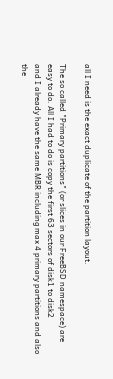all I need is the exact duplicate of the partition layout.

The so called "Primary partitions" (or slices in our FreeBSD namespace) are
easy to do. All I had to do is copy the first 63 sectors of disk1 to disk2
and I already have the same MBR including max 4 primary partitions and also
the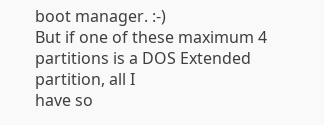boot manager. :-)
But if one of these maximum 4 partitions is a DOS Extended partition, all I
have so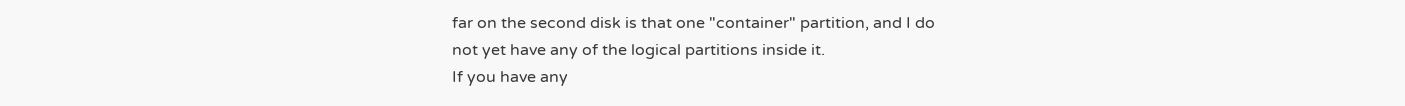far on the second disk is that one "container" partition, and I do
not yet have any of the logical partitions inside it.
If you have any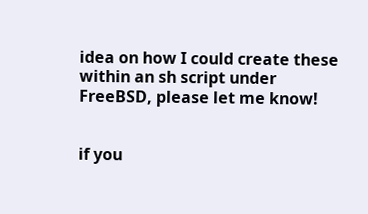idea on how I could create these within an sh script under
FreeBSD, please let me know!


if you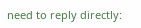need to reply directly: